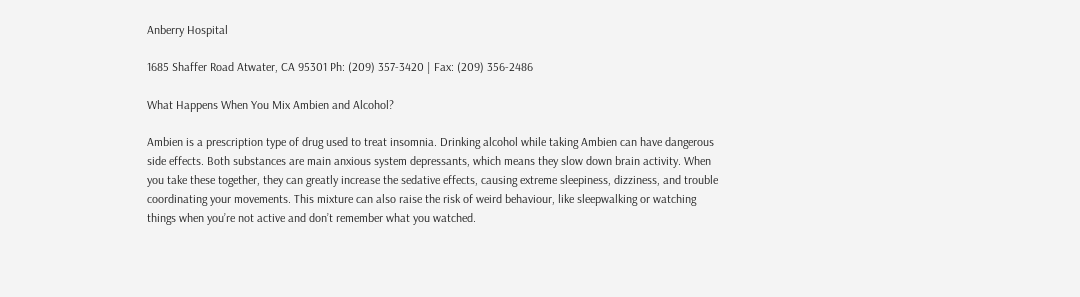Anberry Hospital

1685 Shaffer Road Atwater, CA 95301 Ph: (209) 357-3420 | Fax: (209) 356-2486

What Happens When You Mix Ambien and Alcohol?

Ambien is a prescription type of drug used to treat insomnia. Drinking alcohol while taking Ambien can have dangerous side effects. Both substances are main anxious system depressants, which means they slow down brain activity. When you take these together, they can greatly increase the sedative effects, causing extreme sleepiness, dizziness, and trouble coordinating your movements. This mixture can also raise the risk of weird behaviour, like sleepwalking or watching things when you’re not active and don’t remember what you watched.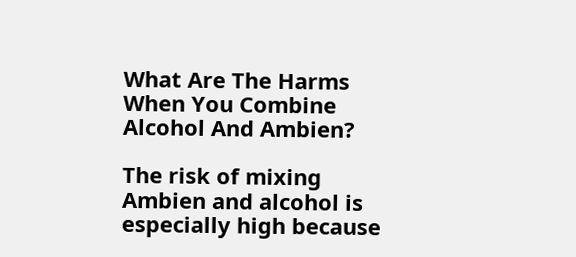What Are The Harms When You Combine Alcohol And Ambien?

The risk of mixing Ambien and alcohol is especially high because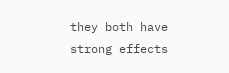they both have strong effects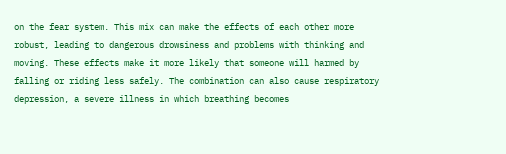on the fear system. This mix can make the effects of each other more robust, leading to dangerous drowsiness and problems with thinking and moving. These effects make it more likely that someone will harmed by falling or riding less safely. The combination can also cause respiratory depression, a severe illness in which breathing becomes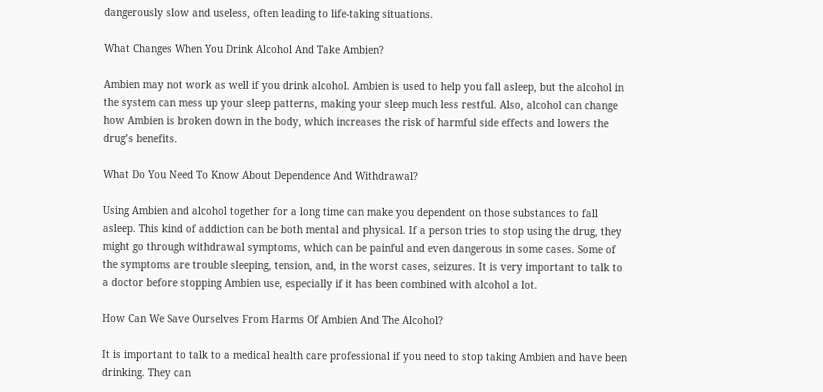dangerously slow and useless, often leading to life-taking situations.

What Changes When You Drink Alcohol And Take Ambien?

Ambien may not work as well if you drink alcohol. Ambien is used to help you fall asleep, but the alcohol in the system can mess up your sleep patterns, making your sleep much less restful. Also, alcohol can change how Ambien is broken down in the body, which increases the risk of harmful side effects and lowers the drug’s benefits.

What Do You Need To Know About Dependence And Withdrawal?

Using Ambien and alcohol together for a long time can make you dependent on those substances to fall asleep. This kind of addiction can be both mental and physical. If a person tries to stop using the drug, they might go through withdrawal symptoms, which can be painful and even dangerous in some cases. Some of the symptoms are trouble sleeping, tension, and, in the worst cases, seizures. It is very important to talk to a doctor before stopping Ambien use, especially if it has been combined with alcohol a lot.

How Can We Save Ourselves From Harms Of Ambien And The Alcohol?

It is important to talk to a medical health care professional if you need to stop taking Ambien and have been drinking. They can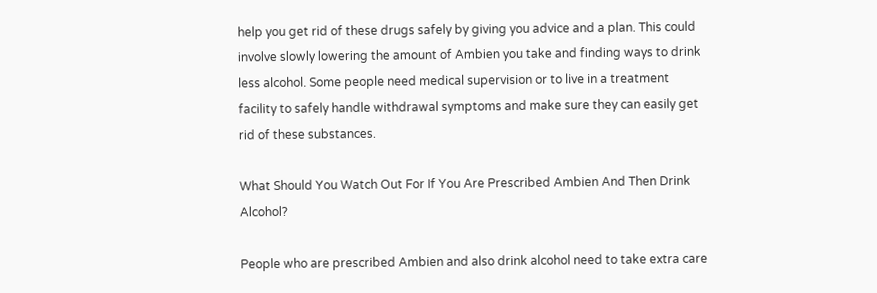help you get rid of these drugs safely by giving you advice and a plan. This could involve slowly lowering the amount of Ambien you take and finding ways to drink less alcohol. Some people need medical supervision or to live in a treatment facility to safely handle withdrawal symptoms and make sure they can easily get rid of these substances.

What Should You Watch Out For If You Are Prescribed Ambien And Then Drink Alcohol?

People who are prescribed Ambien and also drink alcohol need to take extra care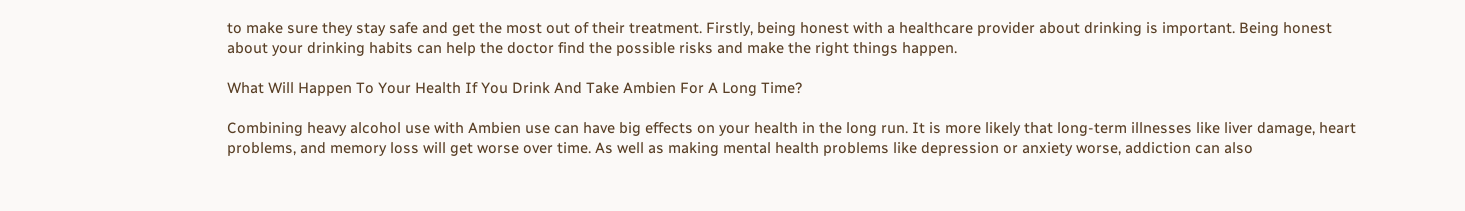to make sure they stay safe and get the most out of their treatment. Firstly, being honest with a healthcare provider about drinking is important. Being honest about your drinking habits can help the doctor find the possible risks and make the right things happen.

What Will Happen To Your Health If You Drink And Take Ambien For A Long Time?

Combining heavy alcohol use with Ambien use can have big effects on your health in the long run. It is more likely that long-term illnesses like liver damage, heart problems, and memory loss will get worse over time. As well as making mental health problems like depression or anxiety worse, addiction can also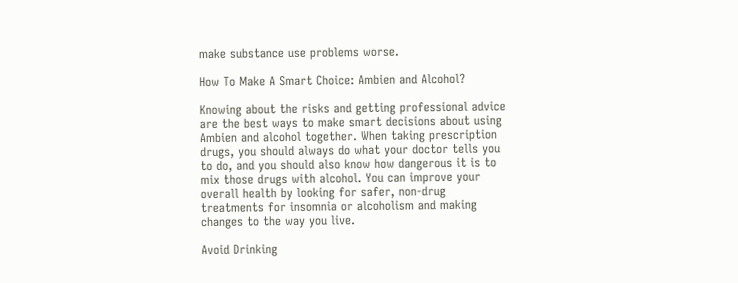make substance use problems worse.

How To Make A Smart Choice: Ambien and Alcohol?

Knowing about the risks and getting professional advice are the best ways to make smart decisions about using Ambien and alcohol together. When taking prescription drugs, you should always do what your doctor tells you to do, and you should also know how dangerous it is to mix those drugs with alcohol. You can improve your overall health by looking for safer, non-drug treatments for insomnia or alcoholism and making changes to the way you live.

Avoid Drinking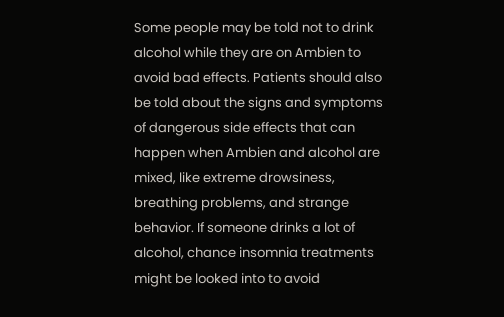Some people may be told not to drink alcohol while they are on Ambien to avoid bad effects. Patients should also be told about the signs and symptoms of dangerous side effects that can happen when Ambien and alcohol are mixed, like extreme drowsiness, breathing problems, and strange behavior. If someone drinks a lot of alcohol, chance insomnia treatments might be looked into to avoid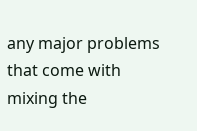any major problems that come with mixing the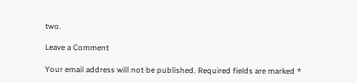two.

Leave a Comment

Your email address will not be published. Required fields are marked *